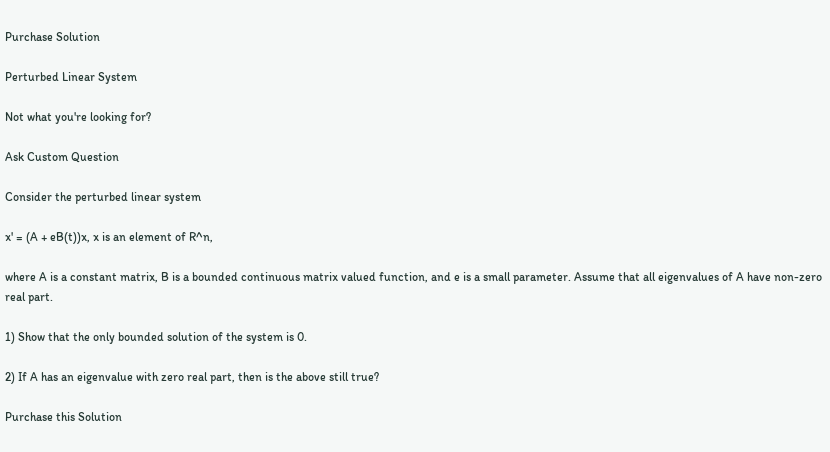Purchase Solution

Perturbed Linear System

Not what you're looking for?

Ask Custom Question

Consider the perturbed linear system

x' = (A + eB(t))x, x is an element of R^n,

where A is a constant matrix, B is a bounded continuous matrix valued function, and e is a small parameter. Assume that all eigenvalues of A have non-zero real part.

1) Show that the only bounded solution of the system is 0.

2) If A has an eigenvalue with zero real part, then is the above still true?

Purchase this Solution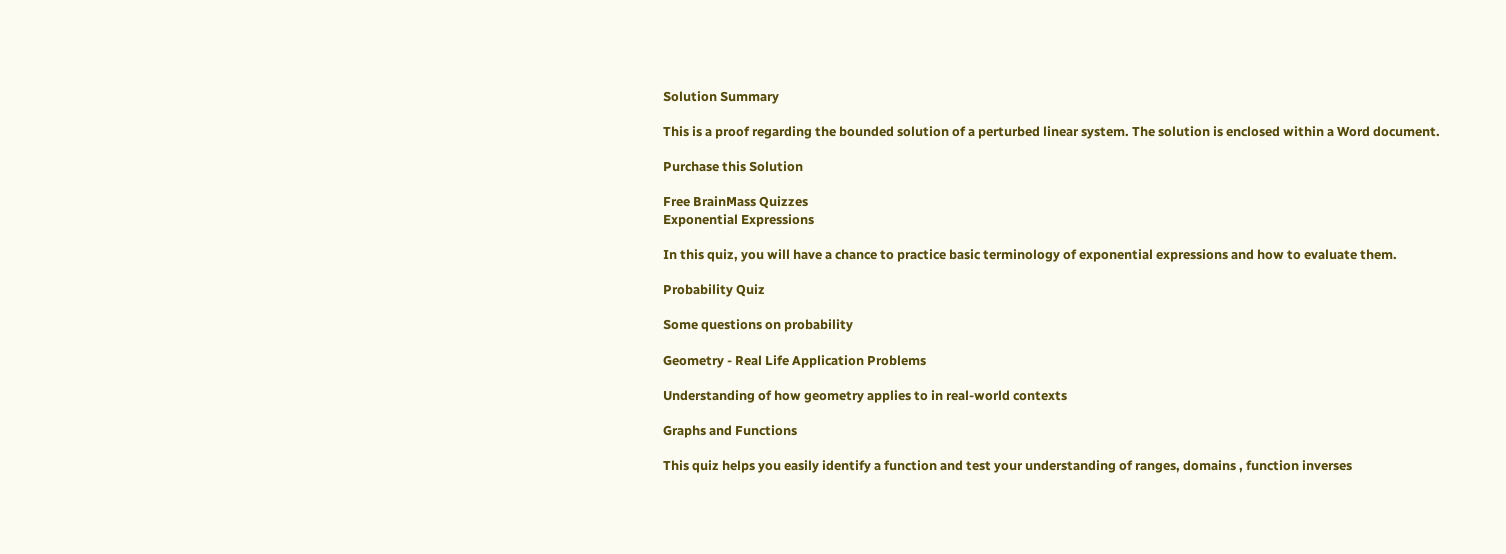Solution Summary

This is a proof regarding the bounded solution of a perturbed linear system. The solution is enclosed within a Word document.

Purchase this Solution

Free BrainMass Quizzes
Exponential Expressions

In this quiz, you will have a chance to practice basic terminology of exponential expressions and how to evaluate them.

Probability Quiz

Some questions on probability

Geometry - Real Life Application Problems

Understanding of how geometry applies to in real-world contexts

Graphs and Functions

This quiz helps you easily identify a function and test your understanding of ranges, domains , function inverses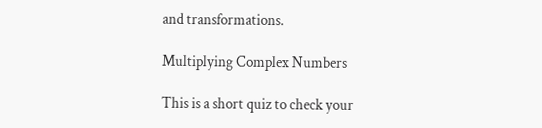and transformations.

Multiplying Complex Numbers

This is a short quiz to check your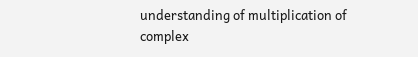understanding of multiplication of complex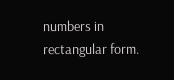numbers in rectangular form.